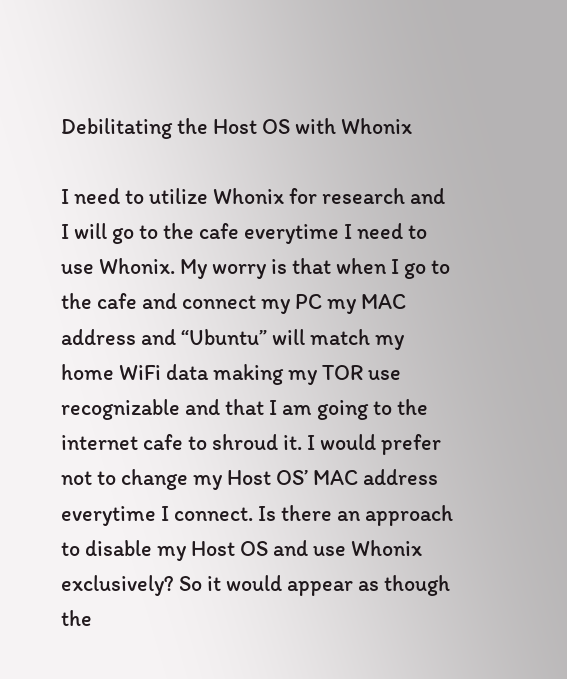Debilitating the Host OS with Whonix

I need to utilize Whonix for research and I will go to the cafe everytime I need to use Whonix. My worry is that when I go to the cafe and connect my PC my MAC address and “Ubuntu” will match my home WiFi data making my TOR use recognizable and that I am going to the internet cafe to shroud it. I would prefer not to change my Host OS’ MAC address everytime I connect. Is there an approach to disable my Host OS and use Whonix exclusively? So it would appear as though the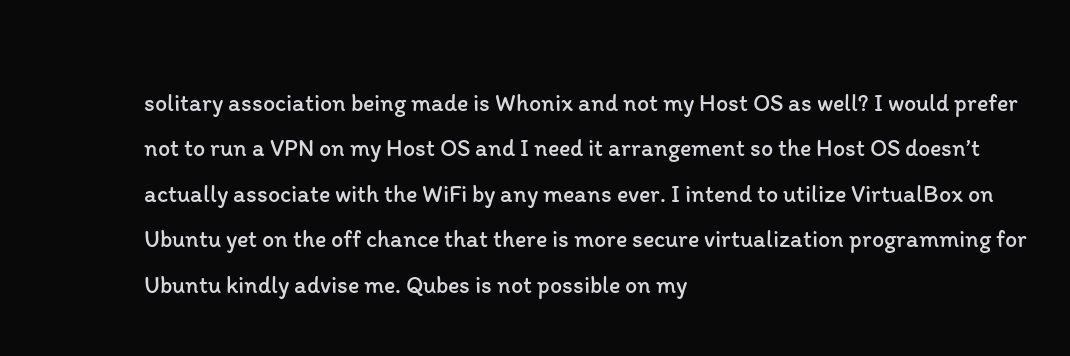solitary association being made is Whonix and not my Host OS as well? I would prefer not to run a VPN on my Host OS and I need it arrangement so the Host OS doesn’t actually associate with the WiFi by any means ever. I intend to utilize VirtualBox on Ubuntu yet on the off chance that there is more secure virtualization programming for Ubuntu kindly advise me. Qubes is not possible on my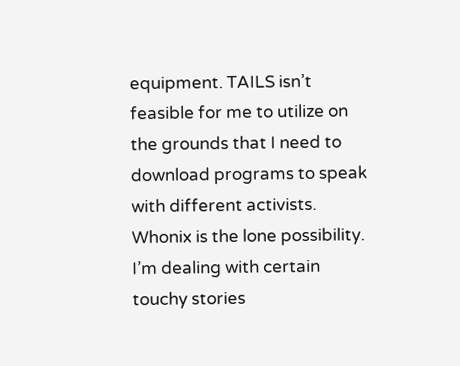equipment. TAILS isn’t feasible for me to utilize on the grounds that I need to download programs to speak with different activists. Whonix is the lone possibility. I’m dealing with certain touchy stories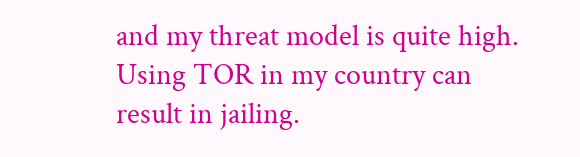and my threat model is quite high. Using TOR in my country can result in jailing.